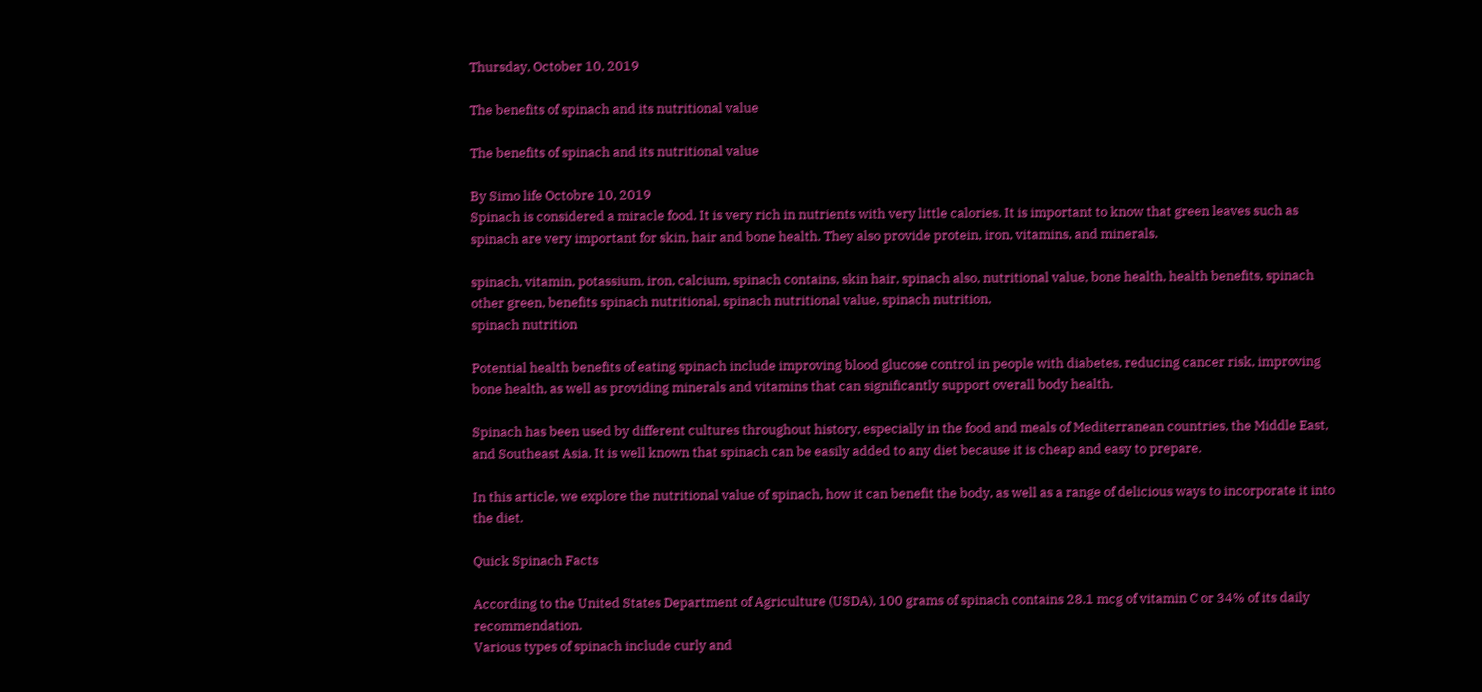Thursday, October 10, 2019

The benefits of spinach and its nutritional value

The benefits of spinach and its nutritional value

By Simo life Octobre 10, 2019
Spinach is considered a miracle food. It is very rich in nutrients with very little calories. It is important to know that green leaves such as spinach are very important for skin, hair and bone health. They also provide protein, iron, vitamins, and minerals.

spinach, vitamin, potassium, iron, calcium, spinach contains, skin hair, spinach also, nutritional value, bone health, health benefits, spinach other green, benefits spinach nutritional, spinach nutritional value, spinach nutrition,
spinach nutrition

Potential health benefits of eating spinach include improving blood glucose control in people with diabetes, reducing cancer risk, improving bone health, as well as providing minerals and vitamins that can significantly support overall body health.

Spinach has been used by different cultures throughout history, especially in the food and meals of Mediterranean countries, the Middle East, and Southeast Asia. It is well known that spinach can be easily added to any diet because it is cheap and easy to prepare.

In this article, we explore the nutritional value of spinach, how it can benefit the body, as well as a range of delicious ways to incorporate it into the diet.

Quick Spinach Facts

According to the United States Department of Agriculture (USDA), 100 grams of spinach contains 28.1 mcg of vitamin C or 34% of its daily recommendation.
Various types of spinach include curly and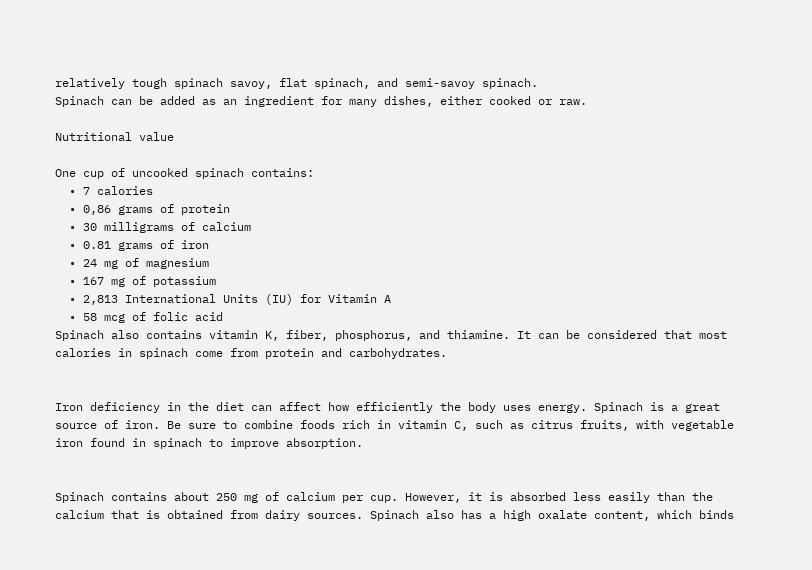relatively tough spinach savoy, flat spinach, and semi-savoy spinach.
Spinach can be added as an ingredient for many dishes, either cooked or raw.

Nutritional value

One cup of uncooked spinach contains:
  • 7 calories
  • 0,86 grams of protein
  • 30 milligrams of calcium
  • 0.81 grams of iron
  • 24 mg of magnesium
  • 167 mg of potassium
  • 2,813 International Units (IU) for Vitamin A
  • 58 mcg of folic acid
Spinach also contains vitamin K, fiber, phosphorus, and thiamine. It can be considered that most calories in spinach come from protein and carbohydrates.


Iron deficiency in the diet can affect how efficiently the body uses energy. Spinach is a great source of iron. Be sure to combine foods rich in vitamin C, such as citrus fruits, with vegetable iron found in spinach to improve absorption.


Spinach contains about 250 mg of calcium per cup. However, it is absorbed less easily than the calcium that is obtained from dairy sources. Spinach also has a high oxalate content, which binds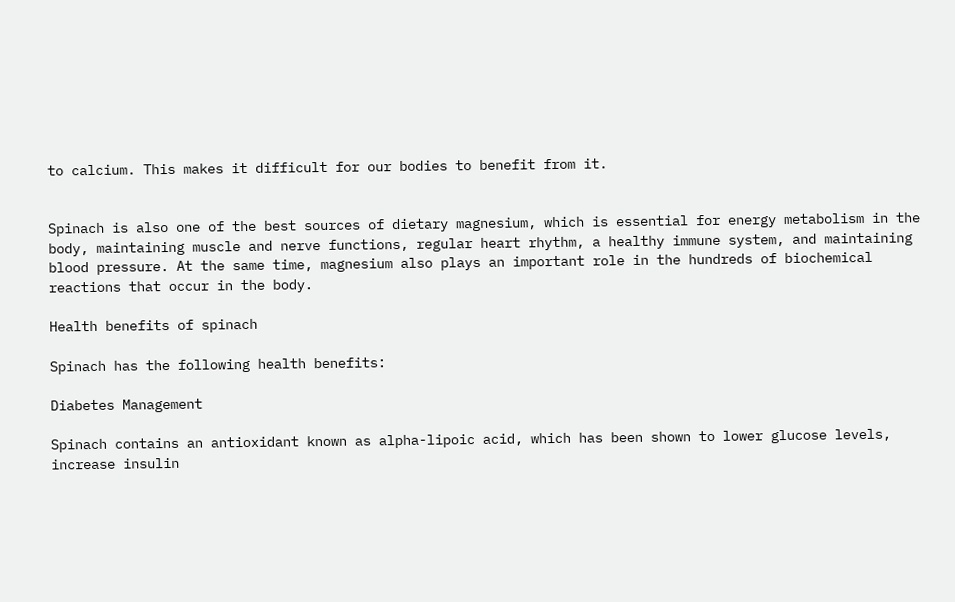to calcium. This makes it difficult for our bodies to benefit from it.


Spinach is also one of the best sources of dietary magnesium, which is essential for energy metabolism in the body, maintaining muscle and nerve functions, regular heart rhythm, a healthy immune system, and maintaining blood pressure. At the same time, magnesium also plays an important role in the hundreds of biochemical reactions that occur in the body.

Health benefits of spinach

Spinach has the following health benefits:

Diabetes Management

Spinach contains an antioxidant known as alpha-lipoic acid, which has been shown to lower glucose levels, increase insulin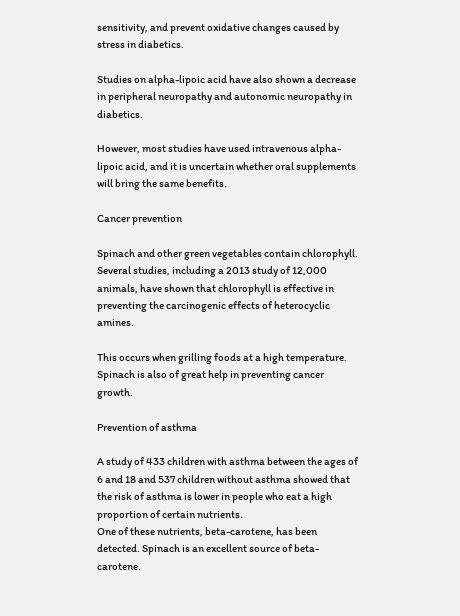sensitivity, and prevent oxidative changes caused by stress in diabetics.

Studies on alpha-lipoic acid have also shown a decrease in peripheral neuropathy and autonomic neuropathy in diabetics.

However, most studies have used intravenous alpha-lipoic acid, and it is uncertain whether oral supplements will bring the same benefits.

Cancer prevention

Spinach and other green vegetables contain chlorophyll. Several studies, including a 2013 study of 12,000 animals, have shown that chlorophyll is effective in preventing the carcinogenic effects of heterocyclic amines.

This occurs when grilling foods at a high temperature.
Spinach is also of great help in preventing cancer growth.

Prevention of asthma

A study of 433 children with asthma between the ages of 6 and 18 and 537 children without asthma showed that the risk of asthma is lower in people who eat a high proportion of certain nutrients.
One of these nutrients, beta-carotene, has been detected. Spinach is an excellent source of beta-carotene.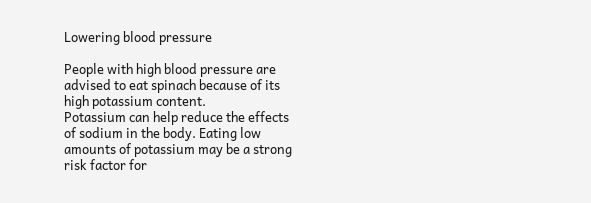Lowering blood pressure

People with high blood pressure are advised to eat spinach because of its high potassium content.
Potassium can help reduce the effects of sodium in the body. Eating low amounts of potassium may be a strong risk factor for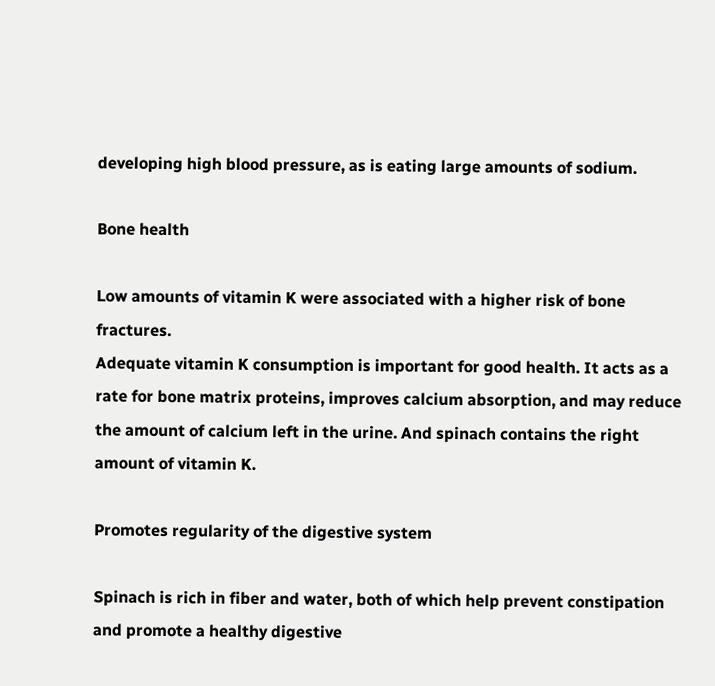developing high blood pressure, as is eating large amounts of sodium.

Bone health

Low amounts of vitamin K were associated with a higher risk of bone fractures.
Adequate vitamin K consumption is important for good health. It acts as a rate for bone matrix proteins, improves calcium absorption, and may reduce the amount of calcium left in the urine. And spinach contains the right amount of vitamin K.

Promotes regularity of the digestive system

Spinach is rich in fiber and water, both of which help prevent constipation and promote a healthy digestive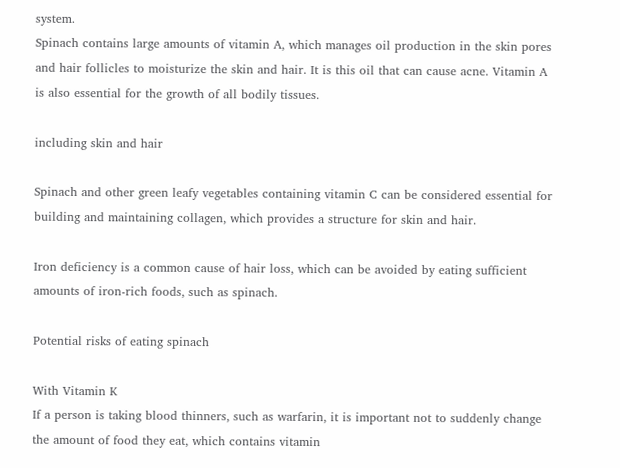system.
Spinach contains large amounts of vitamin A, which manages oil production in the skin pores and hair follicles to moisturize the skin and hair. It is this oil that can cause acne. Vitamin A is also essential for the growth of all bodily tissues.

including skin and hair

Spinach and other green leafy vegetables containing vitamin C can be considered essential for building and maintaining collagen, which provides a structure for skin and hair.

Iron deficiency is a common cause of hair loss, which can be avoided by eating sufficient amounts of iron-rich foods, such as spinach.

Potential risks of eating spinach

With Vitamin K
If a person is taking blood thinners, such as warfarin, it is important not to suddenly change the amount of food they eat, which contains vitamin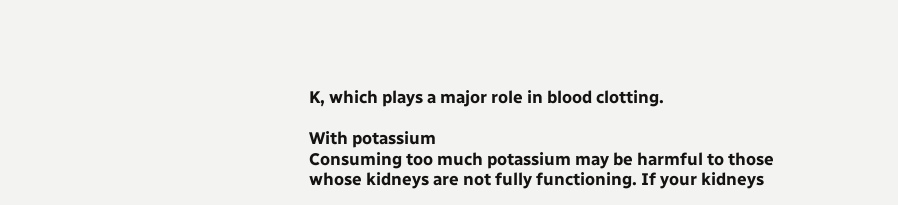K, which plays a major role in blood clotting.

With potassium
Consuming too much potassium may be harmful to those whose kidneys are not fully functioning. If your kidneys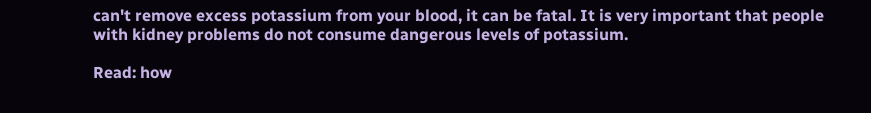can't remove excess potassium from your blood, it can be fatal. It is very important that people with kidney problems do not consume dangerous levels of potassium.

Read: how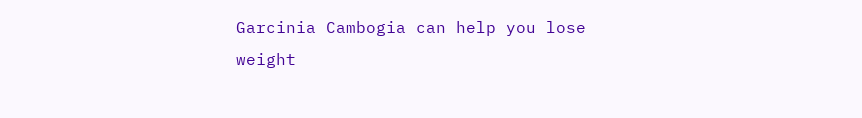Garcinia Cambogia can help you lose weight